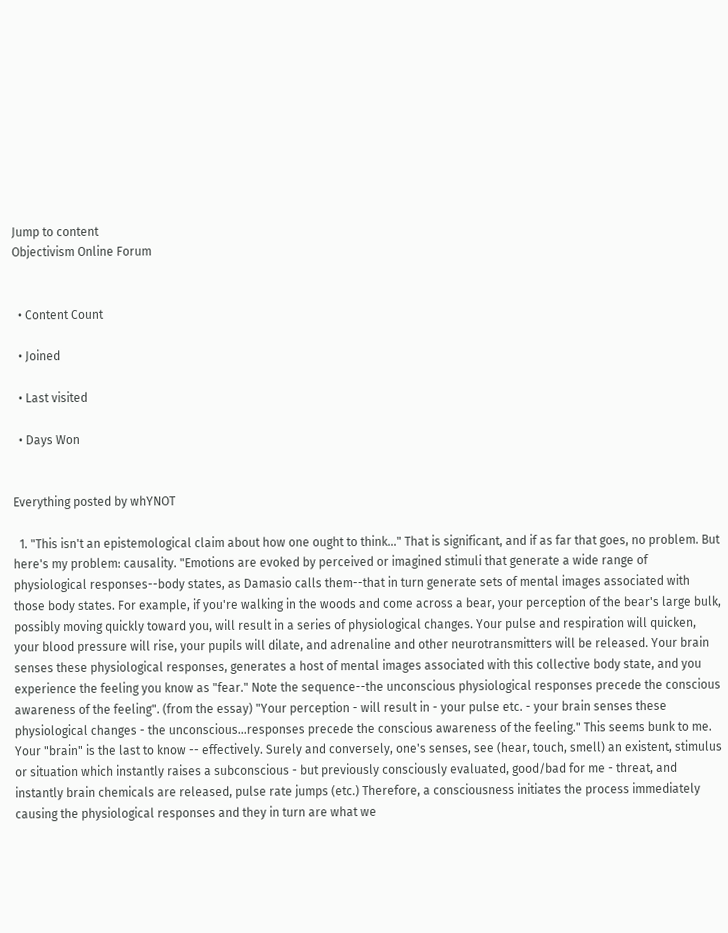Jump to content
Objectivism Online Forum


  • Content Count

  • Joined

  • Last visited

  • Days Won


Everything posted by whYNOT

  1. "This isn't an epistemological claim about how one ought to think..." That is significant, and if as far that goes, no problem. But here's my problem: causality. "Emotions are evoked by perceived or imagined stimuli that generate a wide range of physiological responses--body states, as Damasio calls them--that in turn generate sets of mental images associated with those body states. For example, if you're walking in the woods and come across a bear, your perception of the bear's large bulk, possibly moving quickly toward you, will result in a series of physiological changes. Your pulse and respiration will quicken, your blood pressure will rise, your pupils will dilate, and adrenaline and other neurotransmitters will be released. Your brain senses these physiological responses, generates a host of mental images associated with this collective body state, and you experience the feeling you know as "fear." Note the sequence--the unconscious physiological responses precede the conscious awareness of the feeling". (from the essay) "Your perception - will result in - your pulse etc. - your brain senses these physiological changes - the unconscious...responses precede the conscious awareness of the feeling." This seems bunk to me. Your "brain" is the last to know -- effectively. Surely and conversely, one's senses, see (hear, touch, smell) an existent, stimulus or situation which instantly raises a subconscious - but previously consciously evaluated, good/bad for me - threat, and instantly brain chemicals are released, pulse rate jumps (etc.) Therefore, a consciousness initiates the process immediately causing the physiological responses and they in turn are what we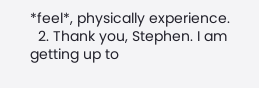*feel*, physically experience.
  2. Thank you, Stephen. I am getting up to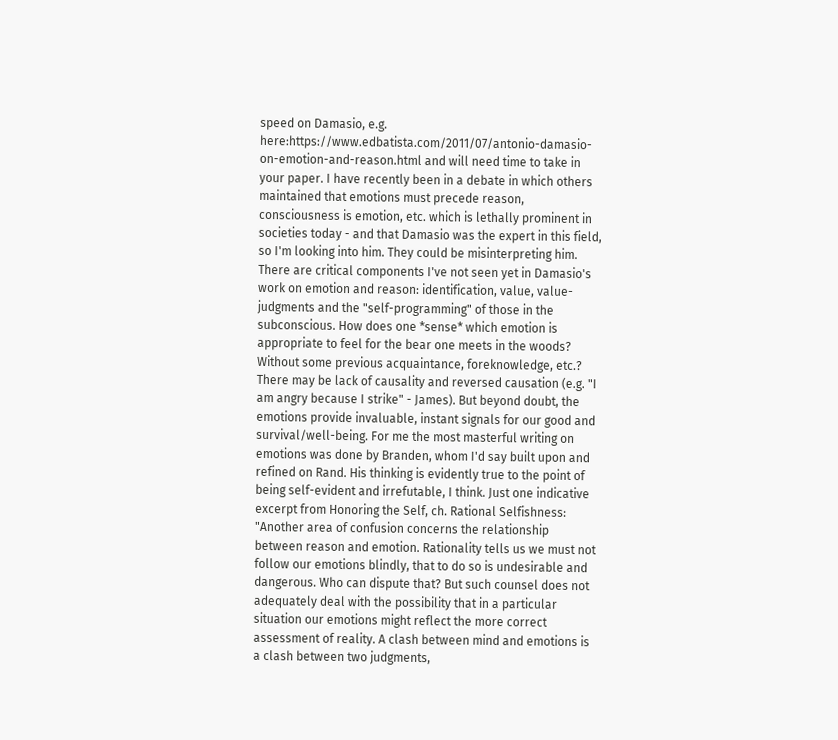speed on Damasio, e.g. here:https://www.edbatista.com/2011/07/antonio-damasio-on-emotion-and-reason.html and will need time to take in your paper. I have recently been in a debate in which others maintained that emotions must precede reason, consciousness is emotion, etc. which is lethally prominent in societies today - and that Damasio was the expert in this field, so I'm looking into him. They could be misinterpreting him. There are critical components I've not seen yet in Damasio's work on emotion and reason: identification, value, value-judgments and the "self-programming" of those in the subconscious. How does one *sense* which emotion is appropriate to feel for the bear one meets in the woods? Without some previous acquaintance, foreknowledge, etc.? There may be lack of causality and reversed causation (e.g. "I am angry because I strike" - James). But beyond doubt, the emotions provide invaluable, instant signals for our good and survival/well-being. For me the most masterful writing on emotions was done by Branden, whom I'd say built upon and refined on Rand. His thinking is evidently true to the point of being self-evident and irrefutable, I think. Just one indicative excerpt from Honoring the Self, ch. Rational Selfishness: "Another area of confusion concerns the relationship between reason and emotion. Rationality tells us we must not follow our emotions blindly, that to do so is undesirable and dangerous. Who can dispute that? But such counsel does not adequately deal with the possibility that in a particular situation our emotions might reflect the more correct assessment of reality. A clash between mind and emotions is a clash between two judgments,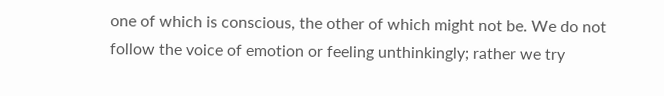one of which is conscious, the other of which might not be. We do not follow the voice of emotion or feeling unthinkingly; rather we try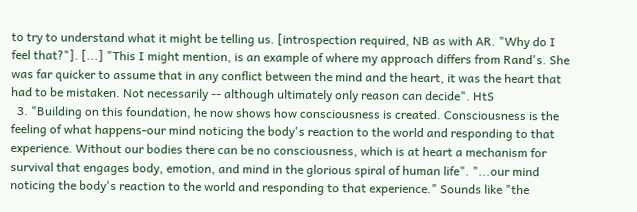to try to understand what it might be telling us. [introspection required, NB as with AR. "Why do I feel that?"]. [...] "This I might mention, is an example of where my approach differs from Rand's. She was far quicker to assume that in any conflict between the mind and the heart, it was the heart that had to be mistaken. Not necessarily -- although ultimately only reason can decide". HtS
  3. "Building on this foundation, he now shows how consciousness is created. Consciousness is the feeling of what happens-our mind noticing the body's reaction to the world and responding to that experience. Without our bodies there can be no consciousness, which is at heart a mechanism for survival that engages body, emotion, and mind in the glorious spiral of human life". "...our mind noticing the body's reaction to the world and responding to that experience." Sounds like "the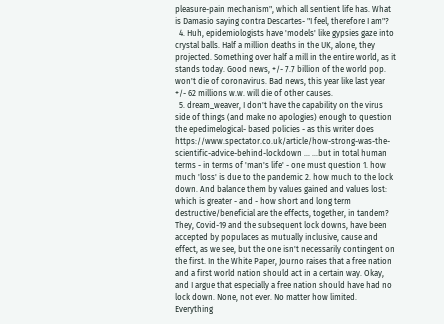pleasure-pain mechanism", which all sentient life has. What is Damasio saying contra Descartes- "I feel, therefore I am"?
  4. Huh, epidemiologists have 'models' like gypsies gaze into crystal balls. Half a million deaths in the UK, alone, they projected. Something over half a mill in the entire world, as it stands today. Good news, +/- 7.7 billion of the world pop. won't die of coronavirus. Bad news, this year like last year +/- 62 millions w.w. will die of other causes.
  5. dream_weaver, I don't have the capability on the virus side of things (and make no apologies) enough to question the epedimelogical- based policies - as this writer does https://www.spectator.co.uk/article/how-strong-was-the-scientific-advice-behind-lockdown ... ...but in total human terms - in terms of 'man's life' - one must question 1. how much 'loss' is due to the pandemic 2. how much to the lock down. And balance them by values gained and values lost: which is greater - and - how short and long term destructive/beneficial are the effects, together, in tandem? They, Covid-19 and the subsequent lock downs, have been accepted by populaces as mutually inclusive, cause and effect, as we see, but the one isn't necessarily contingent on the first. In the White Paper, Journo raises that a free nation and a first world nation should act in a certain way. Okay, and I argue that especially a free nation should have had no lock down. None, not ever. No matter how limited. Everything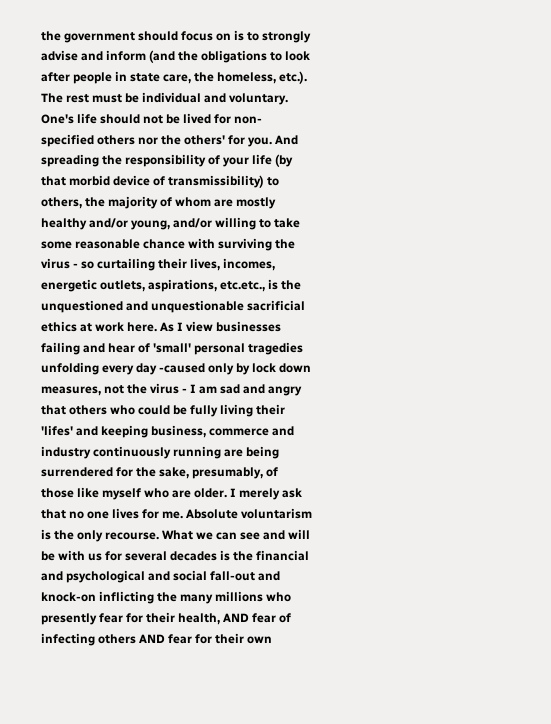the government should focus on is to strongly advise and inform (and the obligations to look after people in state care, the homeless, etc.). The rest must be individual and voluntary. One's life should not be lived for non-specified others nor the others' for you. And spreading the responsibility of your life (by that morbid device of transmissibility) to others, the majority of whom are mostly healthy and/or young, and/or willing to take some reasonable chance with surviving the virus - so curtailing their lives, incomes, energetic outlets, aspirations, etc.etc., is the unquestioned and unquestionable sacrificial ethics at work here. As I view businesses failing and hear of 'small' personal tragedies unfolding every day -caused only by lock down measures, not the virus - I am sad and angry that others who could be fully living their 'lifes' and keeping business, commerce and industry continuously running are being surrendered for the sake, presumably, of those like myself who are older. I merely ask that no one lives for me. Absolute voluntarism is the only recourse. What we can see and will be with us for several decades is the financial and psychological and social fall-out and knock-on inflicting the many millions who presently fear for their health, AND fear of infecting others AND fear for their own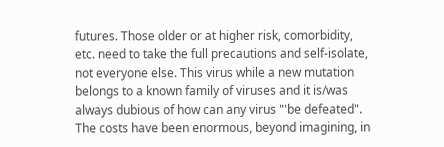futures. Those older or at higher risk, comorbidity, etc. need to take the full precautions and self-isolate, not everyone else. This virus while a new mutation belongs to a known family of viruses and it is/was always dubious of how can any virus "'be defeated". The costs have been enormous, beyond imagining, in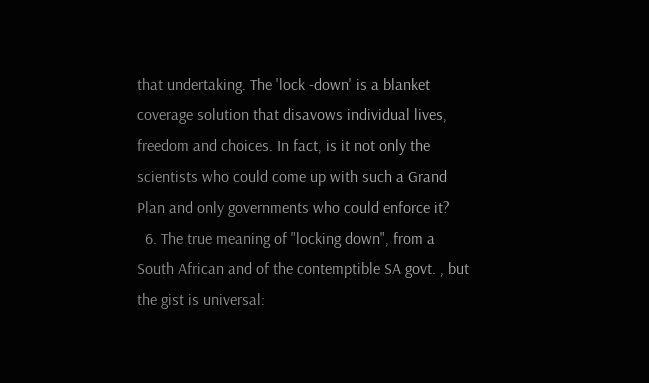that undertaking. The 'lock -down' is a blanket coverage solution that disavows individual lives, freedom and choices. In fact, is it not only the scientists who could come up with such a Grand Plan and only governments who could enforce it?
  6. The true meaning of "locking down", from a South African and of the contemptible SA govt. , but the gist is universal: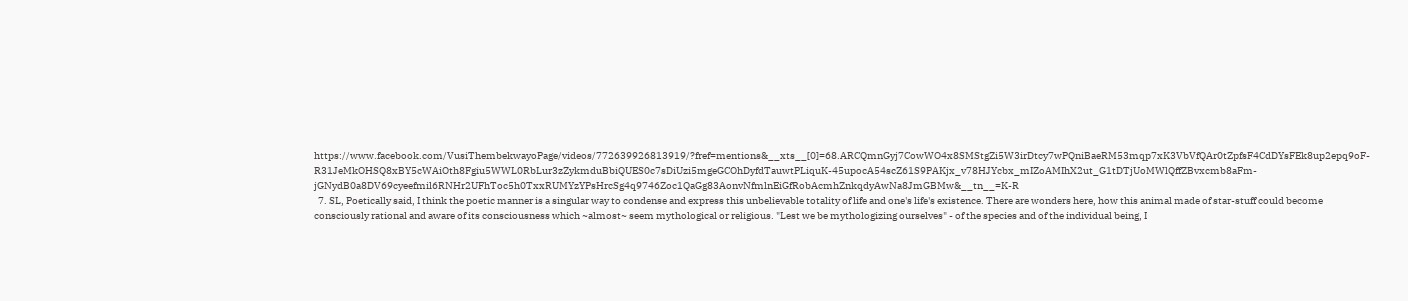https://www.facebook.com/VusiThembekwayoPage/videos/772639926813919/?fref=mentions&__xts__[0]=68.ARCQmnGyj7CowWO4x8SMStgZi5W3irDtcy7wPQniBaeRM53mqp7xK3VbVfQAr0tZpfsF4CdDYsFEk8up2epq9oF-R31JeMkOHSQ8xBY5cWAiOth8Fgiu5WWL0RbLur3zZykmduBbiQUES0c7sDiUzi5mgeGCOhDyfdTauwtPLiquK-45upocA54scZ61S9PAKjx_v78HJYcbx_mIZoAMIhX2ut_G1tDTjUoMWlQffZBvxcmb8aFm-jGNydB0a8DV69cyeefmil6RNHr2UFhToc5h0TxxRUMYzYPsHrcSg4q9746Zoc1QaGg83AonvNfmlnEiGfRobAcmhZnkqdyAwNa8JmGBMw&__tn__=K-R
  7. SL, Poetically said, I think the poetic manner is a singular way to condense and express this unbelievable totality of life and one's life's existence. There are wonders here, how this animal made of star-stuff could become consciously rational and aware of its consciousness which ~almost~ seem mythological or religious. "Lest we be mythologizing ourselves" - of the species and of the individual being, I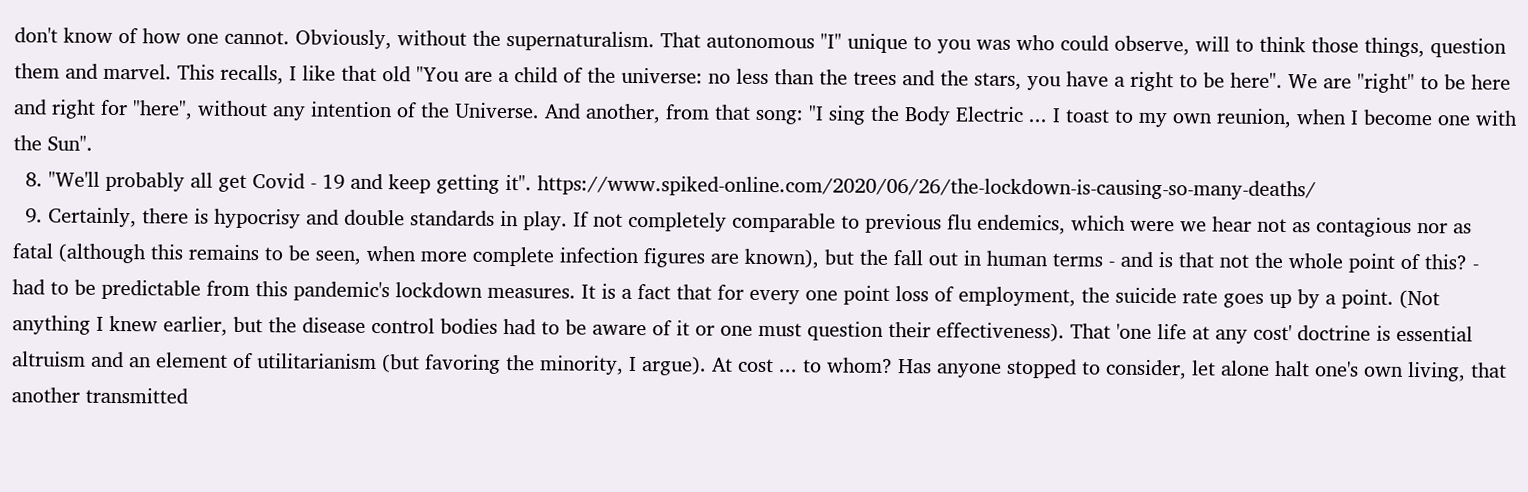don't know of how one cannot. Obviously, without the supernaturalism. That autonomous "I" unique to you was who could observe, will to think those things, question them and marvel. This recalls, I like that old "You are a child of the universe: no less than the trees and the stars, you have a right to be here". We are "right" to be here and right for "here", without any intention of the Universe. And another, from that song: "I sing the Body Electric ... I toast to my own reunion, when I become one with the Sun".
  8. "We'll probably all get Covid - 19 and keep getting it". https://www.spiked-online.com/2020/06/26/the-lockdown-is-causing-so-many-deaths/
  9. Certainly, there is hypocrisy and double standards in play. If not completely comparable to previous flu endemics, which were we hear not as contagious nor as fatal (although this remains to be seen, when more complete infection figures are known), but the fall out in human terms - and is that not the whole point of this? - had to be predictable from this pandemic's lockdown measures. It is a fact that for every one point loss of employment, the suicide rate goes up by a point. (Not anything I knew earlier, but the disease control bodies had to be aware of it or one must question their effectiveness). That 'one life at any cost' doctrine is essential altruism and an element of utilitarianism (but favoring the minority, I argue). At cost ... to whom? Has anyone stopped to consider, let alone halt one's own living, that another transmitted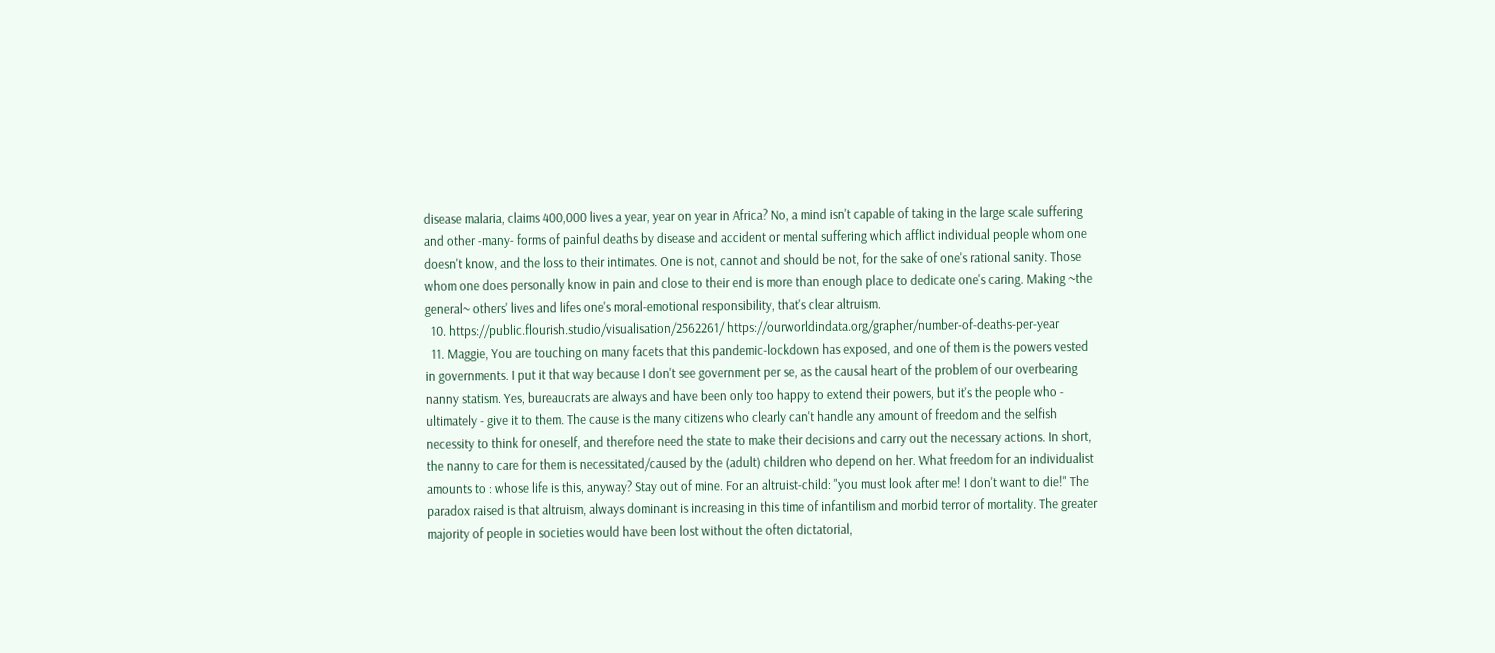disease malaria, claims 400,000 lives a year, year on year in Africa? No, a mind isn't capable of taking in the large scale suffering and other -many- forms of painful deaths by disease and accident or mental suffering which afflict individual people whom one doesn't know, and the loss to their intimates. One is not, cannot and should be not, for the sake of one's rational sanity. Those whom one does personally know in pain and close to their end is more than enough place to dedicate one's caring. Making ~the general~ others' lives and lifes one's moral-emotional responsibility, that's clear altruism.
  10. https://public.flourish.studio/visualisation/2562261/ https://ourworldindata.org/grapher/number-of-deaths-per-year
  11. Maggie, You are touching on many facets that this pandemic-lockdown has exposed, and one of them is the powers vested in governments. I put it that way because I don't see government per se, as the causal heart of the problem of our overbearing nanny statism. Yes, bureaucrats are always and have been only too happy to extend their powers, but it's the people who - ultimately - give it to them. The cause is the many citizens who clearly can't handle any amount of freedom and the selfish necessity to think for oneself, and therefore need the state to make their decisions and carry out the necessary actions. In short, the nanny to care for them is necessitated/caused by the (adult) children who depend on her. What freedom for an individualist amounts to : whose life is this, anyway? Stay out of mine. For an altruist-child: "you must look after me! I don't want to die!" The paradox raised is that altruism, always dominant is increasing in this time of infantilism and morbid terror of mortality. The greater majority of people in societies would have been lost without the often dictatorial,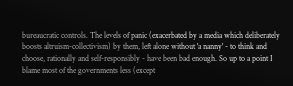bureaucratic controls. The levels of panic (exacerbated by a media which deliberately boosts altruism-collectivism) by them, left alone without 'a nanny' - to think and choose, rationally and self-responsibly - have been bad enough. So up to a point I blame most of the governments less (except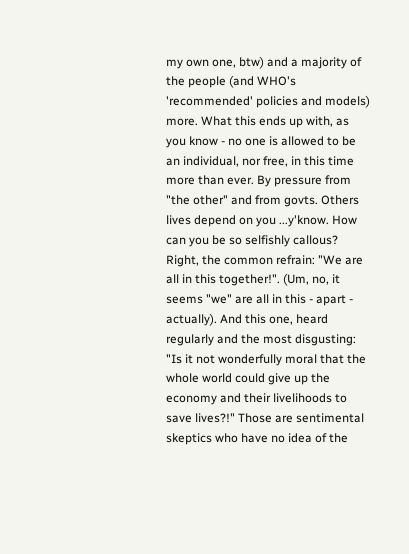my own one, btw) and a majority of the people (and WHO's 'recommended' policies and models) more. What this ends up with, as you know - no one is allowed to be an individual, nor free, in this time more than ever. By pressure from "the other" and from govts. Others lives depend on you ...y'know. How can you be so selfishly callous? Right, the common refrain: "We are all in this together!". (Um, no, it seems "we" are all in this - apart - actually). And this one, heard regularly and the most disgusting: "Is it not wonderfully moral that the whole world could give up the economy and their livelihoods to save lives?!" Those are sentimental skeptics who have no idea of the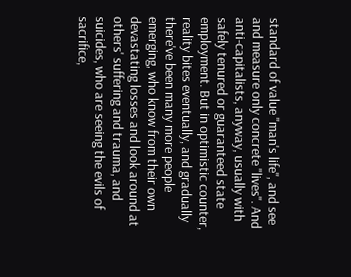standard of value "man's life", and see and measure only concrete "lives". And anti-capitalists, anyway, usually with safely tenured or guaranteed state employment. But in optimistic counter, reality bites eventually, and gradually there've been many more people emerging, who know from their own devastating losses and look around at others' suffering and trauma, and suicides, who are seeing the evils of sacrifice,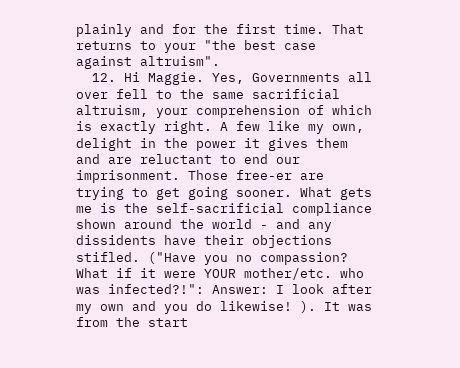plainly and for the first time. That returns to your "the best case against altruism".
  12. Hi Maggie. Yes, Governments all over fell to the same sacrificial altruism, your comprehension of which is exactly right. A few like my own, delight in the power it gives them and are reluctant to end our imprisonment. Those free-er are trying to get going sooner. What gets me is the self-sacrificial compliance shown around the world - and any dissidents have their objections stifled. ("Have you no compassion? What if it were YOUR mother/etc. who was infected?!": Answer: I look after my own and you do likewise! ). It was from the start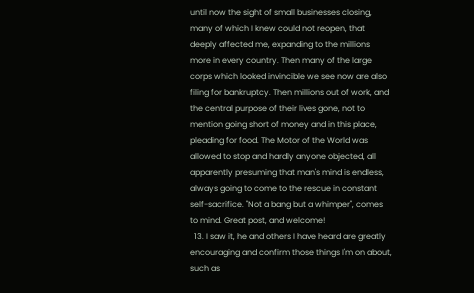until now the sight of small businesses closing, many of which I knew could not reopen, that deeply affected me, expanding to the millions more in every country. Then many of the large corps which looked invincible we see now are also filing for bankruptcy. Then millions out of work, and the central purpose of their lives gone, not to mention going short of money and in this place, pleading for food. The Motor of the World was allowed to stop and hardly anyone objected, all apparently presuming that man's mind is endless, always going to come to the rescue in constant self-sacrifice. "Not a bang but a whimper", comes to mind. Great post, and welcome!
  13. I saw it, he and others I have heard are greatly encouraging and confirm those things I'm on about, such as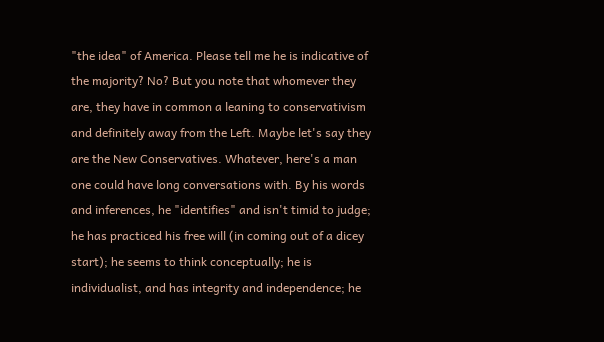"the idea" of America. Please tell me he is indicative of the majority? No? But you note that whomever they are, they have in common a leaning to conservativism and definitely away from the Left. Maybe let's say they are the New Conservatives. Whatever, here's a man one could have long conversations with. By his words and inferences, he "identifies" and isn't timid to judge; he has practiced his free will (in coming out of a dicey start); he seems to think conceptually; he is individualist, and has integrity and independence; he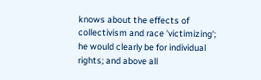knows about the effects of collectivism and race 'victimizing'; he would clearly be for individual rights; and above all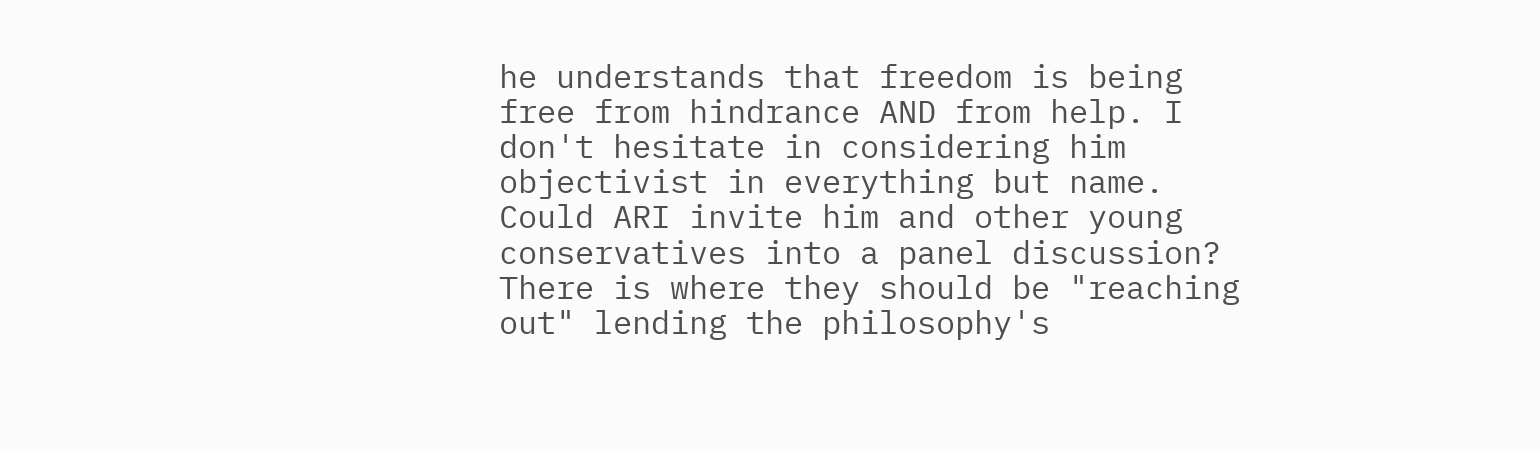he understands that freedom is being free from hindrance AND from help. I don't hesitate in considering him objectivist in everything but name. Could ARI invite him and other young conservatives into a panel discussion? There is where they should be "reaching out" lending the philosophy's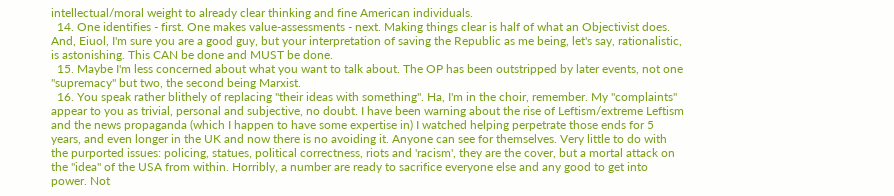intellectual/moral weight to already clear thinking and fine American individuals.
  14. One identifies - first. One makes value-assessments - next. Making things clear is half of what an Objectivist does. And, Eiuol, I'm sure you are a good guy, but your interpretation of saving the Republic as me being, let's say, rationalistic, is astonishing. This CAN be done and MUST be done.
  15. Maybe I'm less concerned about what you want to talk about. The OP has been outstripped by later events, not one "supremacy" but two, the second being Marxist.
  16. You speak rather blithely of replacing "their ideas with something". Ha, I'm in the choir, remember. My "complaints" appear to you as trivial, personal and subjective, no doubt. I have been warning about the rise of Leftism/extreme Leftism and the news propaganda (which I happen to have some expertise in) I watched helping perpetrate those ends for 5 years, and even longer in the UK and now there is no avoiding it. Anyone can see for themselves. Very little to do with the purported issues: policing, statues, political correctness, riots and 'racism', they are the cover, but a mortal attack on the "idea" of the USA from within. Horribly, a number are ready to sacrifice everyone else and any good to get into power. Not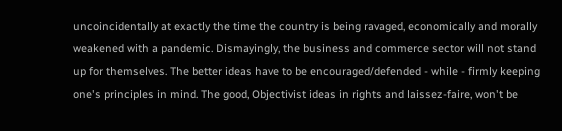uncoincidentally at exactly the time the country is being ravaged, economically and morally weakened with a pandemic. Dismayingly, the business and commerce sector will not stand up for themselves. The better ideas have to be encouraged/defended - while - firmly keeping one's principles in mind. The good, Objectivist ideas in rights and laissez-faire, won't be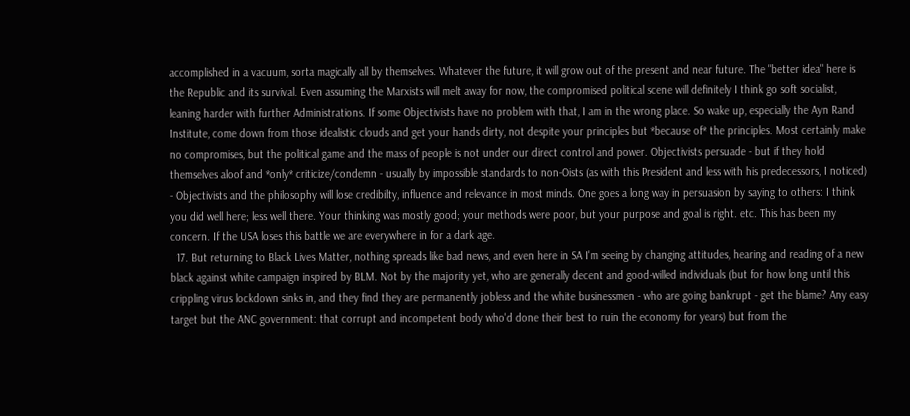accomplished in a vacuum, sorta magically all by themselves. Whatever the future, it will grow out of the present and near future. The "better idea" here is the Republic and its survival. Even assuming the Marxists will melt away for now, the compromised political scene will definitely I think go soft socialist, leaning harder with further Administrations. If some Objectivists have no problem with that, I am in the wrong place. So wake up, especially the Ayn Rand Institute, come down from those idealistic clouds and get your hands dirty, not despite your principles but *because of* the principles. Most certainly make no compromises, but the political game and the mass of people is not under our direct control and power. Objectivists persuade - but if they hold themselves aloof and *only* criticize/condemn - usually by impossible standards to non-Oists (as with this President and less with his predecessors, I noticed) - Objectivists and the philosophy will lose credibilty, influence and relevance in most minds. One goes a long way in persuasion by saying to others: I think you did well here; less well there. Your thinking was mostly good; your methods were poor, but your purpose and goal is right. etc. This has been my concern. If the USA loses this battle we are everywhere in for a dark age.
  17. But returning to Black Lives Matter, nothing spreads like bad news, and even here in SA I'm seeing by changing attitudes, hearing and reading of a new black against white campaign inspired by BLM. Not by the majority yet, who are generally decent and good-willed individuals (but for how long until this crippling virus lockdown sinks in, and they find they are permanently jobless and the white businessmen - who are going bankrupt - get the blame? Any easy target but the ANC government: that corrupt and incompetent body who'd done their best to ruin the economy for years) but from the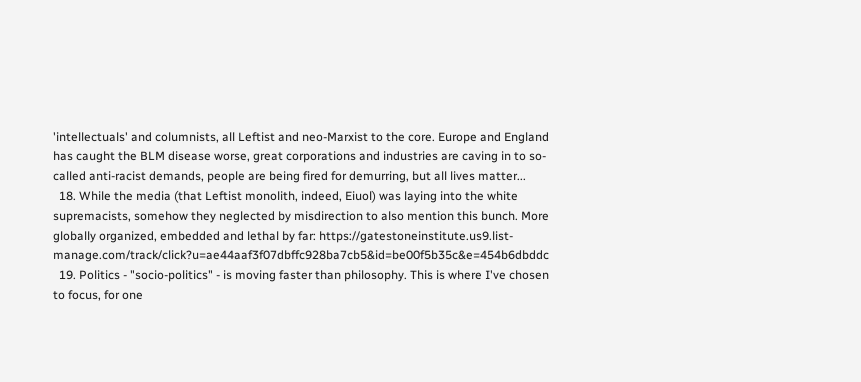'intellectuals' and columnists, all Leftist and neo-Marxist to the core. Europe and England has caught the BLM disease worse, great corporations and industries are caving in to so-called anti-racist demands, people are being fired for demurring, but all lives matter...
  18. While the media (that Leftist monolith, indeed, Eiuol) was laying into the white supremacists, somehow they neglected by misdirection to also mention this bunch. More globally organized, embedded and lethal by far: https://gatestoneinstitute.us9.list-manage.com/track/click?u=ae44aaf3f07dbffc928ba7cb5&id=be00f5b35c&e=454b6dbddc
  19. Politics - "socio-politics" - is moving faster than philosophy. This is where I've chosen to focus, for one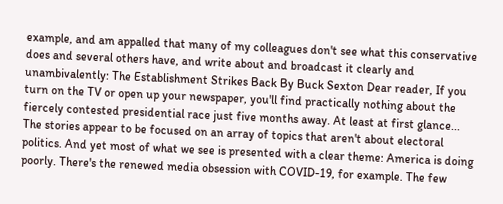example, and am appalled that many of my colleagues don't see what this conservative does and several others have, and write about and broadcast it clearly and unambivalently: The Establishment Strikes Back By Buck Sexton Dear reader, If you turn on the TV or open up your newspaper, you'll find practically nothing about the fiercely contested presidential race just five months away. At least at first glance... The stories appear to be focused on an array of topics that aren't about electoral politics. And yet most of what we see is presented with a clear theme: America is doing poorly. There's the renewed media obsession with COVID-19, for example. The few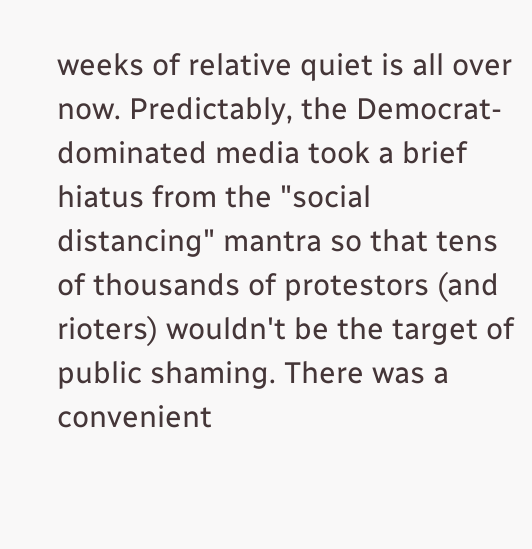weeks of relative quiet is all over now. Predictably, the Democrat-dominated media took a brief hiatus from the "social distancing" mantra so that tens of thousands of protestors (and rioters) wouldn't be the target of public shaming. There was a convenient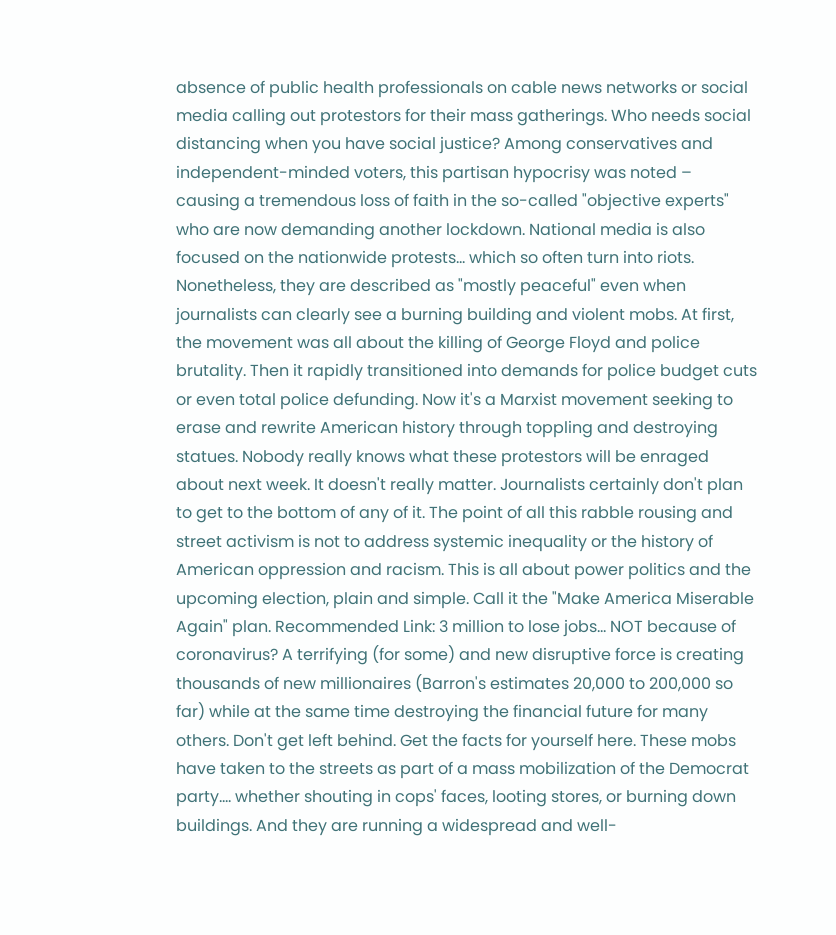absence of public health professionals on cable news networks or social media calling out protestors for their mass gatherings. Who needs social distancing when you have social justice? Among conservatives and independent-minded voters, this partisan hypocrisy was noted – causing a tremendous loss of faith in the so-called "objective experts" who are now demanding another lockdown. National media is also focused on the nationwide protests... which so often turn into riots. Nonetheless, they are described as "mostly peaceful" even when journalists can clearly see a burning building and violent mobs. At first, the movement was all about the killing of George Floyd and police brutality. Then it rapidly transitioned into demands for police budget cuts or even total police defunding. Now it's a Marxist movement seeking to erase and rewrite American history through toppling and destroying statues. Nobody really knows what these protestors will be enraged about next week. It doesn't really matter. Journalists certainly don't plan to get to the bottom of any of it. The point of all this rabble rousing and street activism is not to address systemic inequality or the history of American oppression and racism. This is all about power politics and the upcoming election, plain and simple. Call it the "Make America Miserable Again" plan. Recommended Link: 3 million to lose jobs... NOT because of coronavirus? A terrifying (for some) and new disruptive force is creating thousands of new millionaires (Barron's estimates 20,000 to 200,000 so far) while at the same time destroying the financial future for many others. Don't get left behind. Get the facts for yourself here. These mobs have taken to the streets as part of a mass mobilization of the Democrat party.... whether shouting in cops' faces, looting stores, or burning down buildings. And they are running a widespread and well-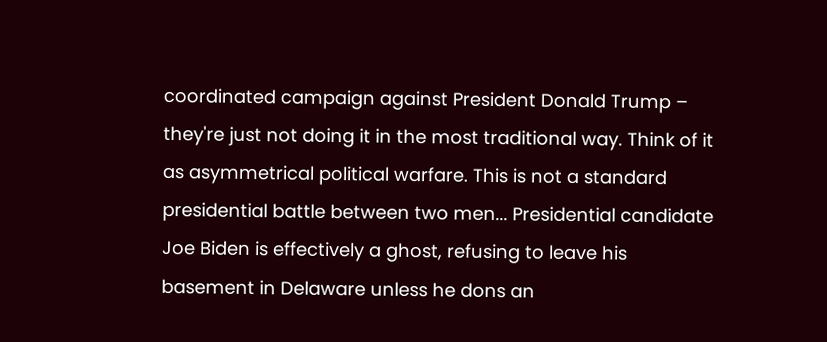coordinated campaign against President Donald Trump – they're just not doing it in the most traditional way. Think of it as asymmetrical political warfare. This is not a standard presidential battle between two men... Presidential candidate Joe Biden is effectively a ghost, refusing to leave his basement in Delaware unless he dons an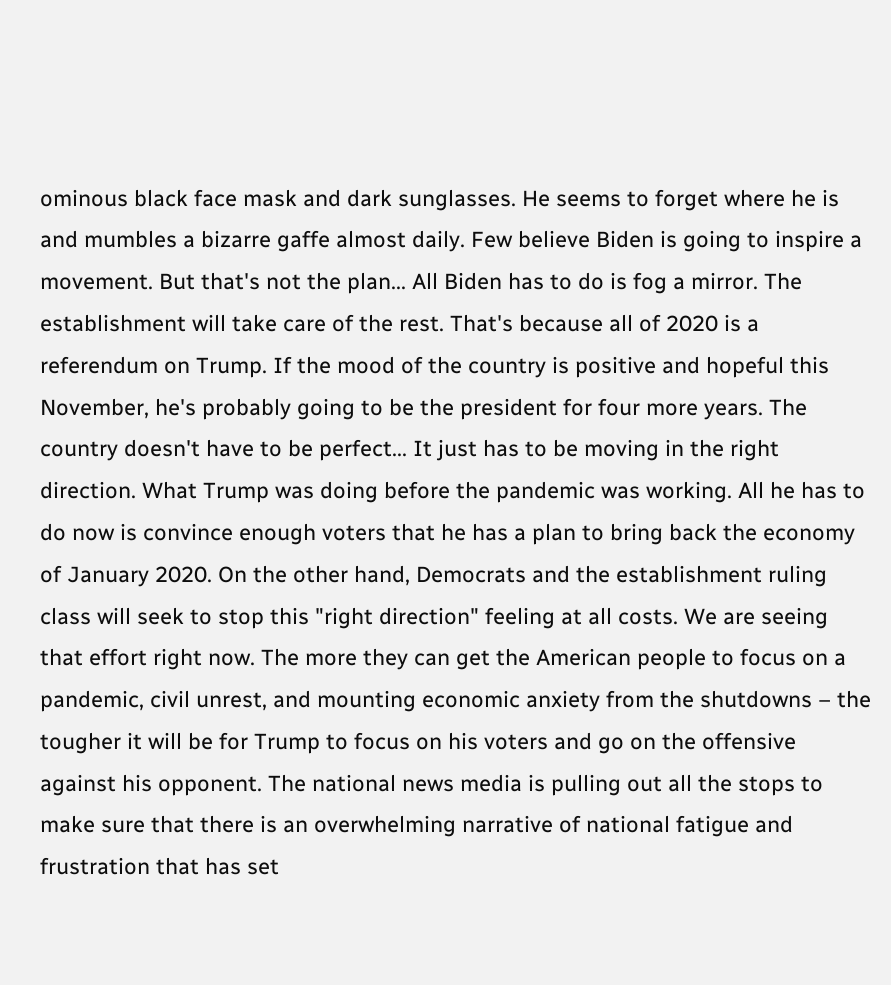ominous black face mask and dark sunglasses. He seems to forget where he is and mumbles a bizarre gaffe almost daily. Few believe Biden is going to inspire a movement. But that's not the plan... All Biden has to do is fog a mirror. The establishment will take care of the rest. That's because all of 2020 is a referendum on Trump. If the mood of the country is positive and hopeful this November, he's probably going to be the president for four more years. The country doesn't have to be perfect... It just has to be moving in the right direction. What Trump was doing before the pandemic was working. All he has to do now is convince enough voters that he has a plan to bring back the economy of January 2020. On the other hand, Democrats and the establishment ruling class will seek to stop this "right direction" feeling at all costs. We are seeing that effort right now. The more they can get the American people to focus on a pandemic, civil unrest, and mounting economic anxiety from the shutdowns – the tougher it will be for Trump to focus on his voters and go on the offensive against his opponent. The national news media is pulling out all the stops to make sure that there is an overwhelming narrative of national fatigue and frustration that has set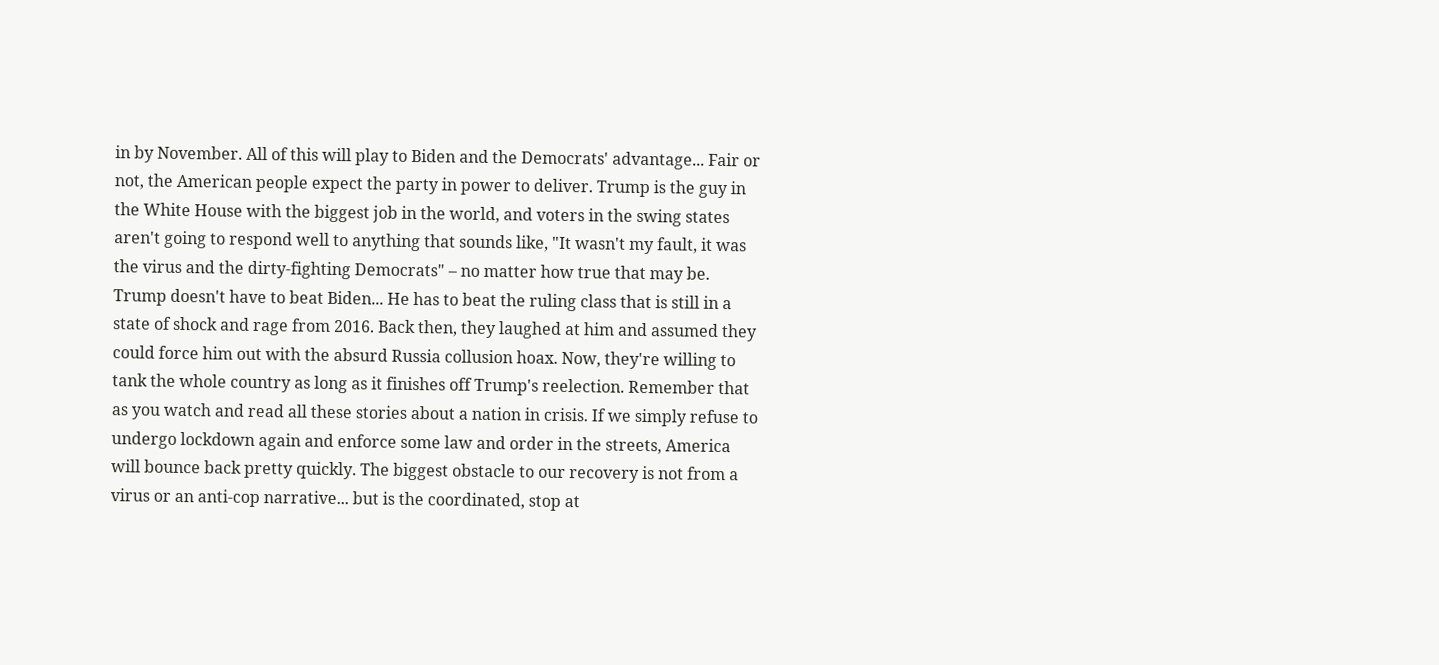in by November. All of this will play to Biden and the Democrats' advantage... Fair or not, the American people expect the party in power to deliver. Trump is the guy in the White House with the biggest job in the world, and voters in the swing states aren't going to respond well to anything that sounds like, "It wasn't my fault, it was the virus and the dirty-fighting Democrats" – no matter how true that may be. Trump doesn't have to beat Biden... He has to beat the ruling class that is still in a state of shock and rage from 2016. Back then, they laughed at him and assumed they could force him out with the absurd Russia collusion hoax. Now, they're willing to tank the whole country as long as it finishes off Trump's reelection. Remember that as you watch and read all these stories about a nation in crisis. If we simply refuse to undergo lockdown again and enforce some law and order in the streets, America will bounce back pretty quickly. The biggest obstacle to our recovery is not from a virus or an anti-cop narrative... but is the coordinated, stop at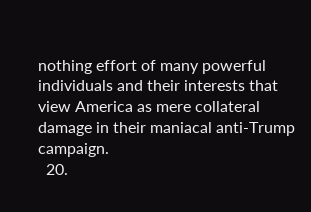nothing effort of many powerful individuals and their interests that view America as mere collateral damage in their maniacal anti-Trump campaign.
  20.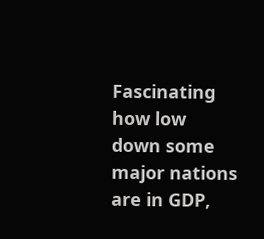Fascinating how low down some major nations are in GDP,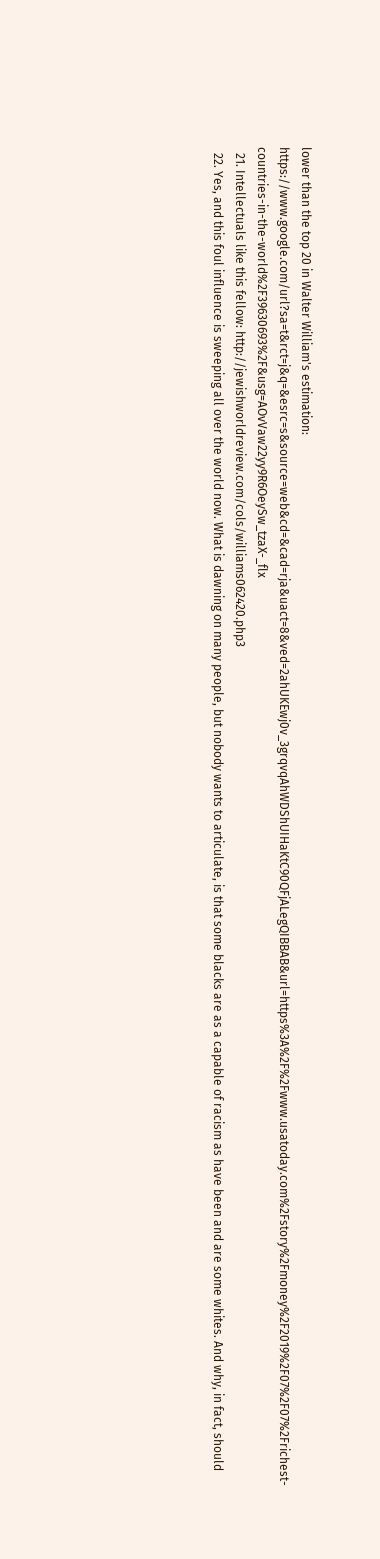lower than the top 20 in Walter William's estimation: https://www.google.com/url?sa=t&rct=j&q=&esrc=s&source=web&cd=&cad=rja&uact=8&ved=2ahUKEwj0v_3grqvqAhWDShUIHaKtC90QFjALegQIBBAB&url=https%3A%2F%2Fwww.usatoday.com%2Fstory%2Fmoney%2F2019%2F07%2F07%2Frichest-countries-in-the-world%2F39630693%2F&usg=AOvVaw22yy9R6OeySw_tzaX-_flx
  21. Intellectuals like this fellow: http://jewishworldreview.com/cols/williams062420.php3
  22. Yes, and this foul influence is sweeping all over the world now. What is dawning on many people, but nobody wants to articulate, is that some blacks are as a capable of racism as have been and are some whites. And why, in fact, should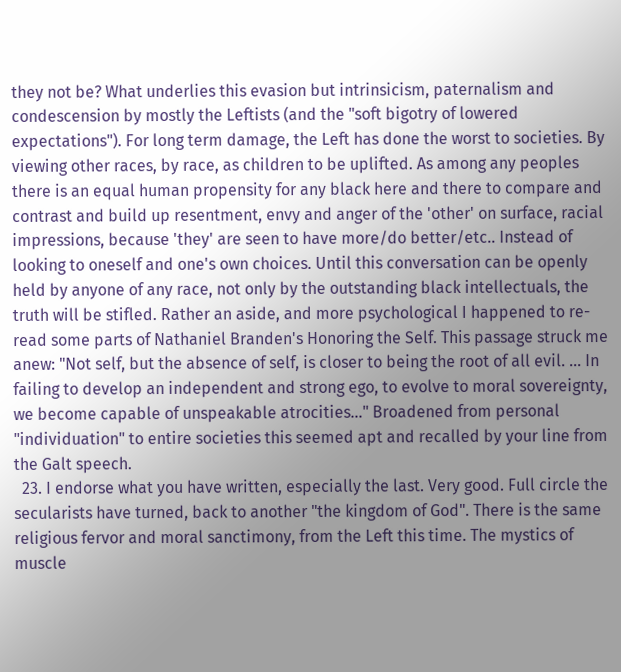they not be? What underlies this evasion but intrinsicism, paternalism and condescension by mostly the Leftists (and the "soft bigotry of lowered expectations"). For long term damage, the Left has done the worst to societies. By viewing other races, by race, as children to be uplifted. As among any peoples there is an equal human propensity for any black here and there to compare and contrast and build up resentment, envy and anger of the 'other' on surface, racial impressions, because 'they' are seen to have more/do better/etc.. Instead of looking to oneself and one's own choices. Until this conversation can be openly held by anyone of any race, not only by the outstanding black intellectuals, the truth will be stifled. Rather an aside, and more psychological I happened to re-read some parts of Nathaniel Branden's Honoring the Self. This passage struck me anew: "Not self, but the absence of self, is closer to being the root of all evil. ... In failing to develop an independent and strong ego, to evolve to moral sovereignty, we become capable of unspeakable atrocities..." Broadened from personal "individuation" to entire societies this seemed apt and recalled by your line from the Galt speech.
  23. I endorse what you have written, especially the last. Very good. Full circle the secularists have turned, back to another "the kingdom of God". There is the same religious fervor and moral sanctimony, from the Left this time. The mystics of muscle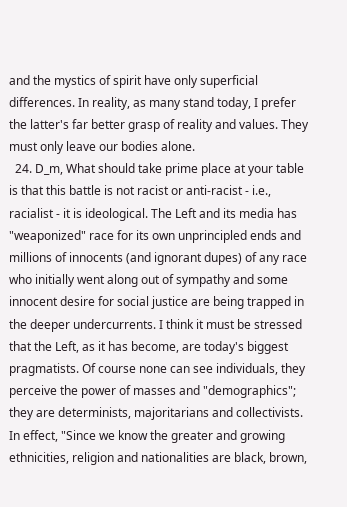and the mystics of spirit have only superficial differences. In reality, as many stand today, I prefer the latter's far better grasp of reality and values. They must only leave our bodies alone.
  24. D_m, What should take prime place at your table is that this battle is not racist or anti-racist - i.e., racialist - it is ideological. The Left and its media has "weaponized" race for its own unprincipled ends and millions of innocents (and ignorant dupes) of any race who initially went along out of sympathy and some innocent desire for social justice are being trapped in the deeper undercurrents. I think it must be stressed that the Left, as it has become, are today's biggest pragmatists. Of course none can see individuals, they perceive the power of masses and "demographics"; they are determinists, majoritarians and collectivists. In effect, "Since we know the greater and growing ethnicities, religion and nationalities are black, brown,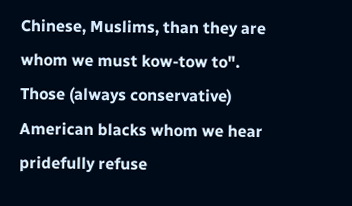Chinese, Muslims, than they are whom we must kow-tow to". Those (always conservative) American blacks whom we hear pridefully refuse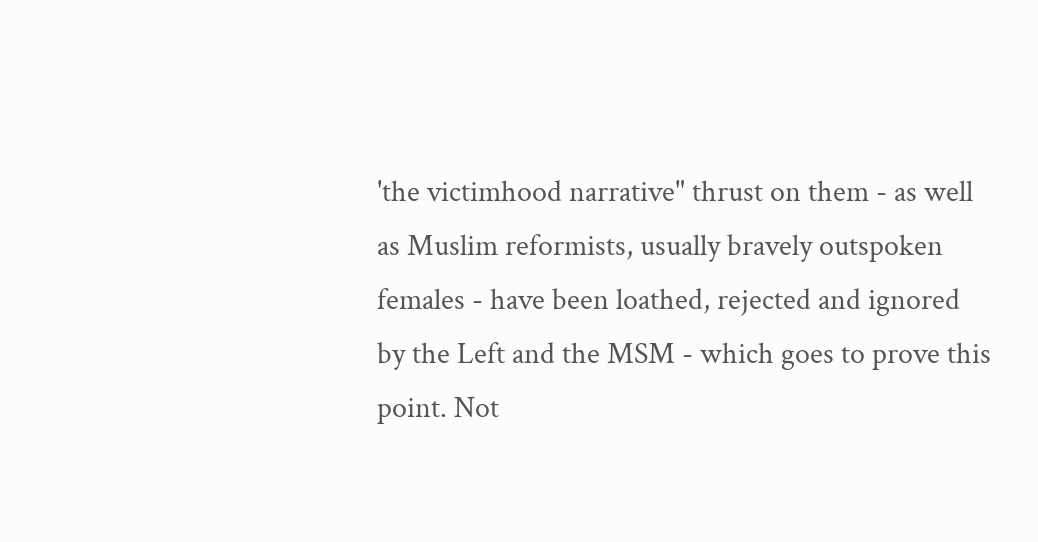'the victimhood narrative" thrust on them - as well as Muslim reformists, usually bravely outspoken females - have been loathed, rejected and ignored by the Left and the MSM - which goes to prove this point. Not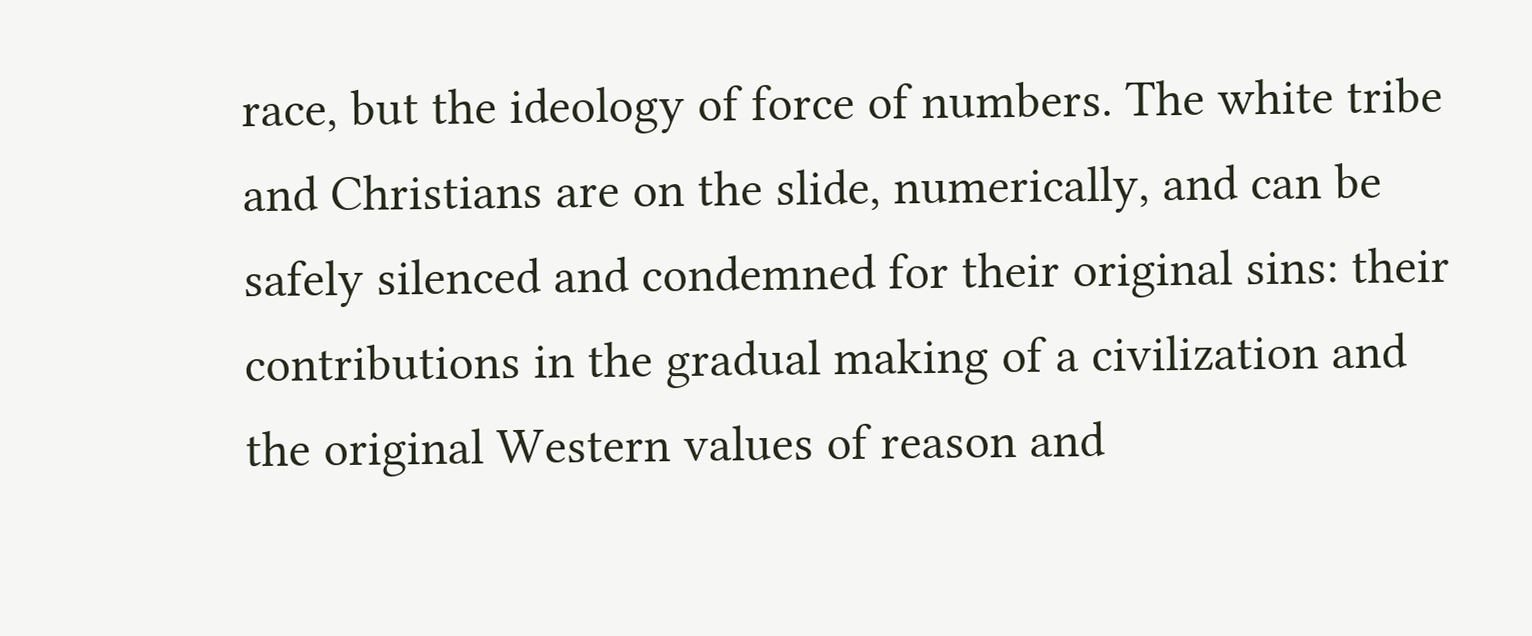race, but the ideology of force of numbers. The white tribe and Christians are on the slide, numerically, and can be safely silenced and condemned for their original sins: their contributions in the gradual making of a civilization and the original Western values of reason and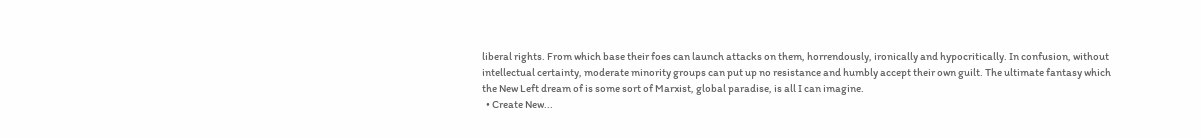liberal rights. From which base their foes can launch attacks on them, horrendously, ironically and hypocritically. In confusion, without intellectual certainty, moderate minority groups can put up no resistance and humbly accept their own guilt. The ultimate fantasy which the New Left dream of is some sort of Marxist, global paradise, is all I can imagine.
  • Create New...